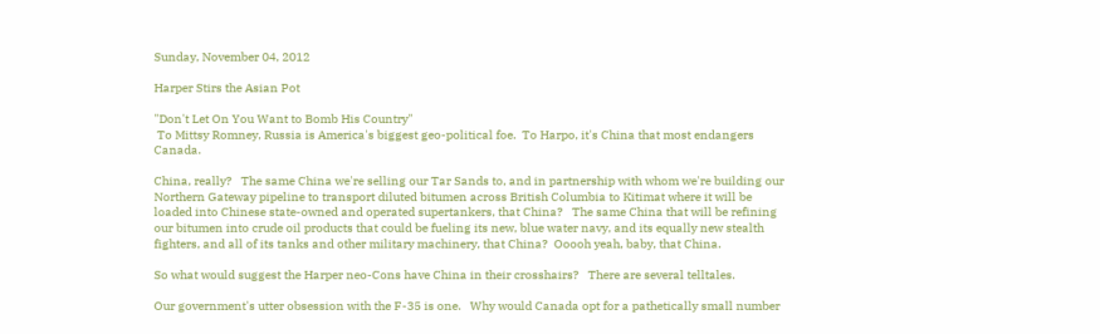Sunday, November 04, 2012

Harper Stirs the Asian Pot

"Don't Let On You Want to Bomb His Country"
 To Mittsy Romney, Russia is America's biggest geo-political foe.  To Harpo, it's China that most endangers Canada.

China, really?   The same China we're selling our Tar Sands to, and in partnership with whom we're building our Northern Gateway pipeline to transport diluted bitumen across British Columbia to Kitimat where it will be loaded into Chinese state-owned and operated supertankers, that China?   The same China that will be refining our bitumen into crude oil products that could be fueling its new, blue water navy, and its equally new stealth fighters, and all of its tanks and other military machinery, that China?  Ooooh yeah, baby, that China.

So what would suggest the Harper neo-Cons have China in their crosshairs?   There are several telltales.

Our government's utter obsession with the F-35 is one.   Why would Canada opt for a pathetically small number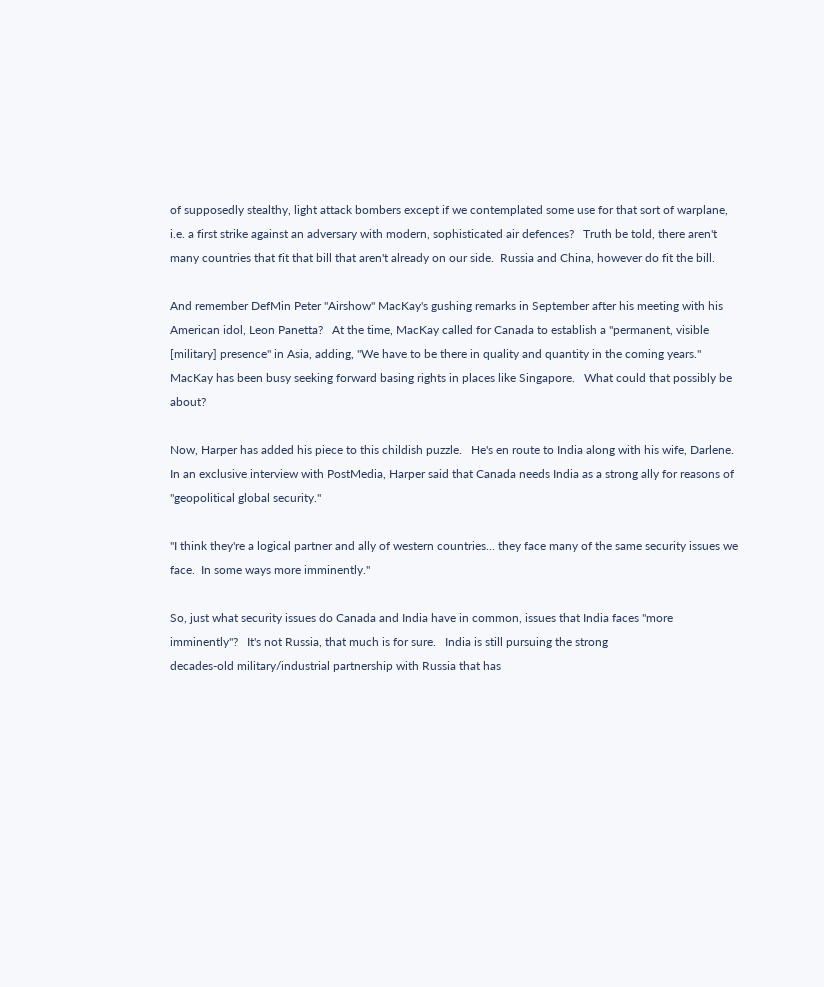of supposedly stealthy, light attack bombers except if we contemplated some use for that sort of warplane, i.e. a first strike against an adversary with modern, sophisticated air defences?   Truth be told, there aren't many countries that fit that bill that aren't already on our side.  Russia and China, however do fit the bill.

And remember DefMin Peter "Airshow" MacKay's gushing remarks in September after his meeting with his American idol, Leon Panetta?   At the time, MacKay called for Canada to establish a "permanent, visible [military] presence" in Asia, adding, "We have to be there in quality and quantity in the coming years."  MacKay has been busy seeking forward basing rights in places like Singapore.   What could that possibly be about?

Now, Harper has added his piece to this childish puzzle.   He's en route to India along with his wife, Darlene.  In an exclusive interview with PostMedia, Harper said that Canada needs India as a strong ally for reasons of "geopolitical global security."

"I think they're a logical partner and ally of western countries... they face many of the same security issues we face.  In some ways more imminently."

So, just what security issues do Canada and India have in common, issues that India faces "more imminently"?   It's not Russia, that much is for sure.   India is still pursuing the strong
decades-old military/industrial partnership with Russia that has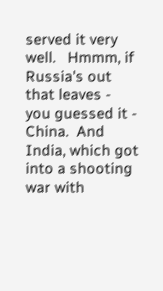served it very well.   Hmmm, if Russia's out that leaves - you guessed it - China.  And India, which got into a shooting war with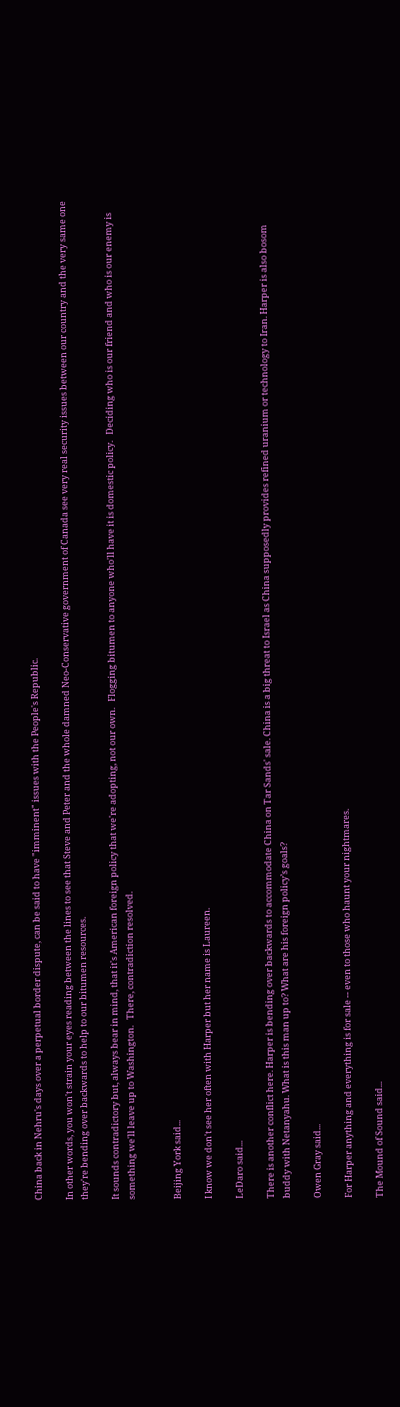China back in Nehru's days over a perpetual border dispute, can be said to have "imminent" issues with the People's Republic.

In other words, you won't strain your eyes reading between the lines to see that Steve and Peter and the whole damned Neo-Conservative government of Canada see very real security issues between our country and the very same one they're bending over backwards to help to our bitumen resources.

It sounds contradictory but, always bear in mind, that it's American foreign policy that we're adopting, not our own.   Flogging bitumen to anyone who'll have it is domestic policy.   Deciding who is our friend and who is our enemy is something we'll leave up to Washington.   There, contradiction resolved.


Beijing York said...

I know we don't see her often with Harper but her name is Laureen.

LeDaro said...

There is another conflict here. Harper is bending over backwards to accommodate China on Tar Sands' sale. China is a big threat to Israel as China supposedly provides refined uranium or technology to Iran. Harper is also bosom buddy with Netanyahu. What is this man up to? What are his foreign policy’s goals?

Owen Gray said...

For Harper anything and everything is for sale -- even to those who haunt your nightmares.

The Mound of Sound said...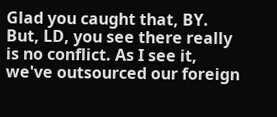Glad you caught that, BY. But, LD, you see there really is no conflict. As I see it, we've outsourced our foreign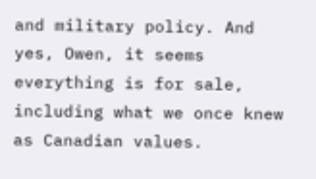and military policy. And yes, Owen, it seems everything is for sale, including what we once knew as Canadian values.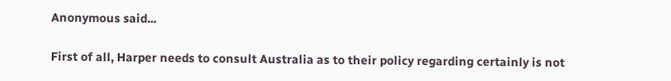Anonymous said...

First of all, Harper needs to consult Australia as to their policy regarding certainly is not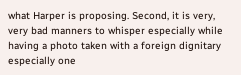what Harper is proposing. Second, it is very, very bad manners to whisper especially while having a photo taken with a foreign dignitary especially one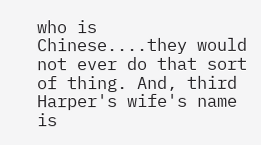who is Chinese....they would not ever do that sort of thing. And, third Harper's wife's name is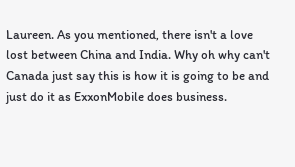Laureen. As you mentioned, there isn't a love lost between China and India. Why oh why can't Canada just say this is how it is going to be and just do it as ExxonMobile does business.